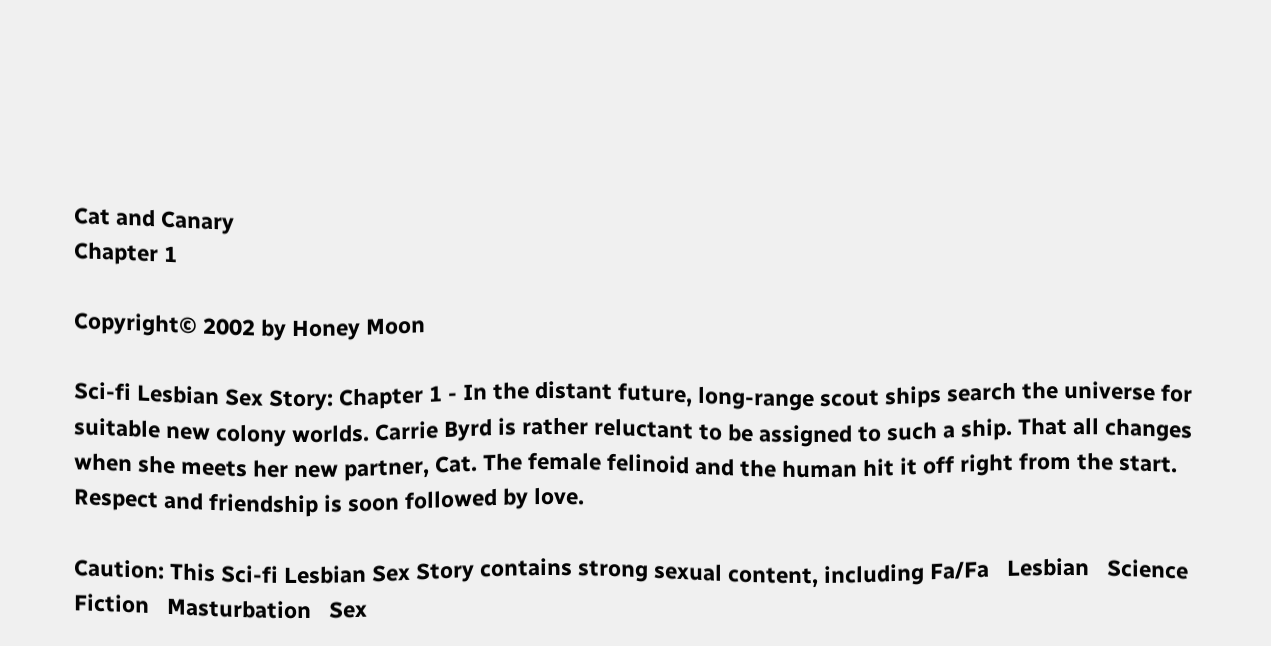Cat and Canary
Chapter 1

Copyright© 2002 by Honey Moon

Sci-fi Lesbian Sex Story: Chapter 1 - In the distant future, long-range scout ships search the universe for suitable new colony worlds. Carrie Byrd is rather reluctant to be assigned to such a ship. That all changes when she meets her new partner, Cat. The female felinoid and the human hit it off right from the start. Respect and friendship is soon followed by love.

Caution: This Sci-fi Lesbian Sex Story contains strong sexual content, including Fa/Fa   Lesbian   Science Fiction   Masturbation   Sex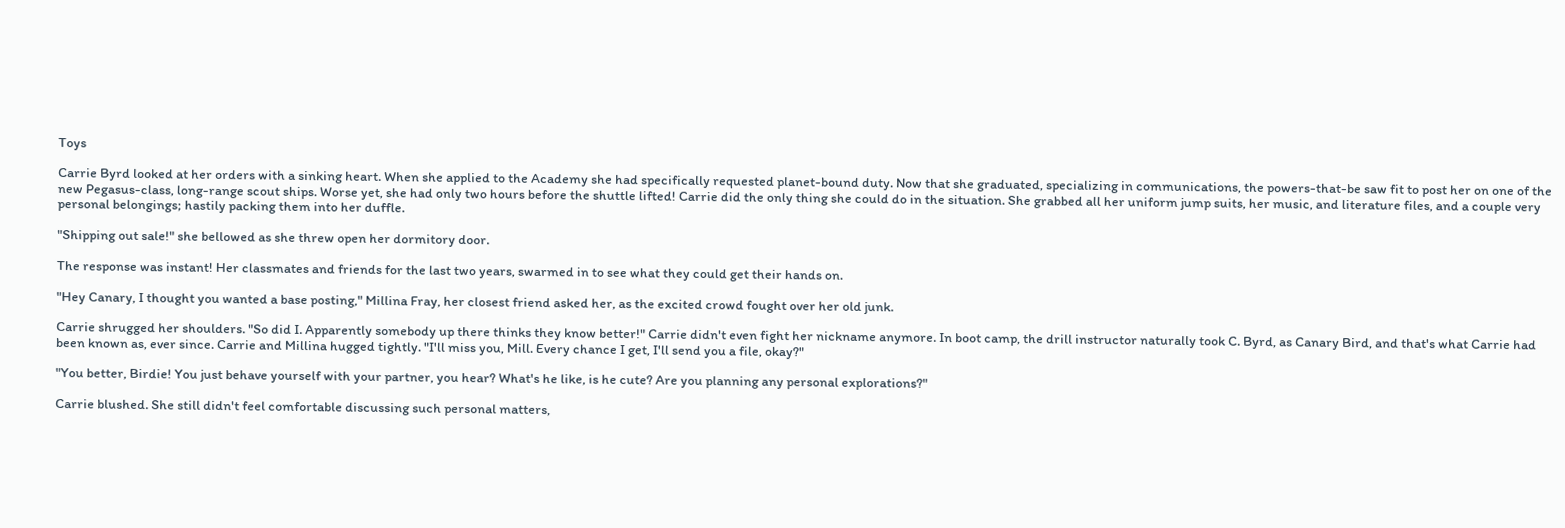Toys

Carrie Byrd looked at her orders with a sinking heart. When she applied to the Academy she had specifically requested planet-bound duty. Now that she graduated, specializing in communications, the powers-that-be saw fit to post her on one of the new Pegasus-class, long-range scout ships. Worse yet, she had only two hours before the shuttle lifted! Carrie did the only thing she could do in the situation. She grabbed all her uniform jump suits, her music, and literature files, and a couple very personal belongings; hastily packing them into her duffle.

"Shipping out sale!" she bellowed as she threw open her dormitory door.

The response was instant! Her classmates and friends for the last two years, swarmed in to see what they could get their hands on.

"Hey Canary, I thought you wanted a base posting," Millina Fray, her closest friend asked her, as the excited crowd fought over her old junk.

Carrie shrugged her shoulders. "So did I. Apparently somebody up there thinks they know better!" Carrie didn't even fight her nickname anymore. In boot camp, the drill instructor naturally took C. Byrd, as Canary Bird, and that's what Carrie had been known as, ever since. Carrie and Millina hugged tightly. "I'll miss you, Mill. Every chance I get, I'll send you a file, okay?"

"You better, Birdie! You just behave yourself with your partner, you hear? What's he like, is he cute? Are you planning any personal explorations?"

Carrie blushed. She still didn't feel comfortable discussing such personal matters,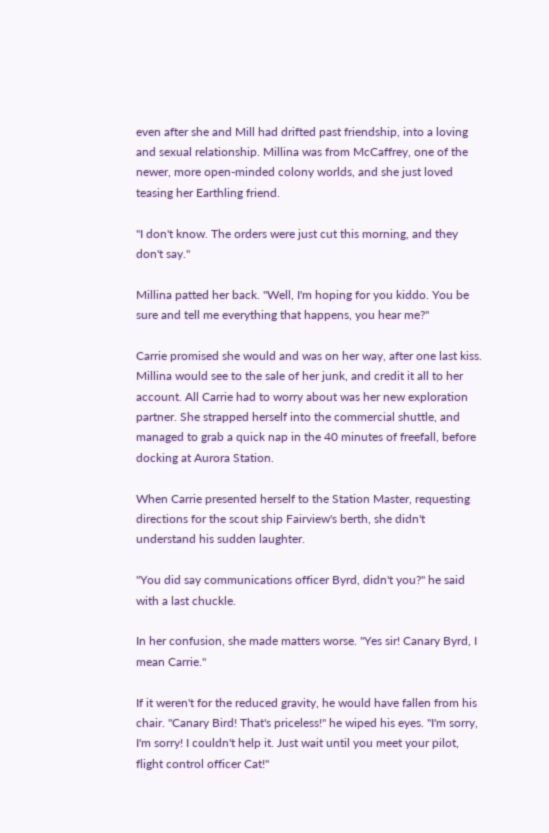even after she and Mill had drifted past friendship, into a loving and sexual relationship. Millina was from McCaffrey, one of the newer, more open-minded colony worlds, and she just loved teasing her Earthling friend.

"I don't know. The orders were just cut this morning, and they don't say."

Millina patted her back. "Well, I'm hoping for you kiddo. You be sure and tell me everything that happens, you hear me?"

Carrie promised she would and was on her way, after one last kiss. Millina would see to the sale of her junk, and credit it all to her account. All Carrie had to worry about was her new exploration partner. She strapped herself into the commercial shuttle, and managed to grab a quick nap in the 40 minutes of freefall, before docking at Aurora Station.

When Carrie presented herself to the Station Master, requesting directions for the scout ship Fairview's berth, she didn't understand his sudden laughter.

"You did say communications officer Byrd, didn't you?" he said with a last chuckle.

In her confusion, she made matters worse. "Yes sir! Canary Byrd, I mean Carrie."

If it weren't for the reduced gravity, he would have fallen from his chair. "Canary Bird! That's priceless!" he wiped his eyes. "I'm sorry, I'm sorry! I couldn't help it. Just wait until you meet your pilot, flight control officer Cat!"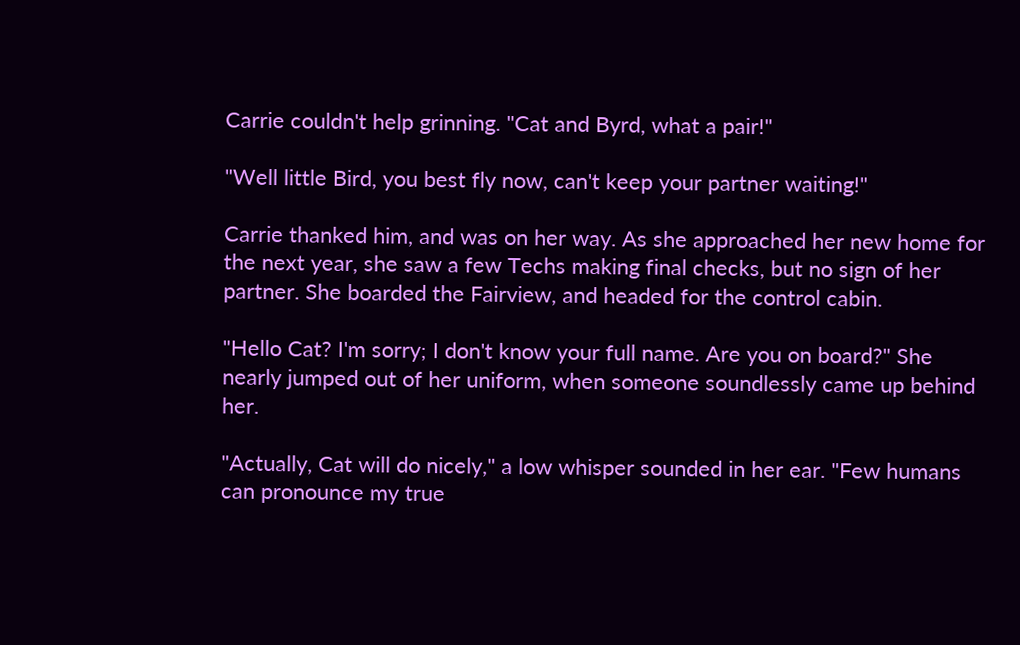Carrie couldn't help grinning. "Cat and Byrd, what a pair!"

"Well little Bird, you best fly now, can't keep your partner waiting!"

Carrie thanked him, and was on her way. As she approached her new home for the next year, she saw a few Techs making final checks, but no sign of her partner. She boarded the Fairview, and headed for the control cabin.

"Hello Cat? I'm sorry; I don't know your full name. Are you on board?" She nearly jumped out of her uniform, when someone soundlessly came up behind her.

"Actually, Cat will do nicely," a low whisper sounded in her ear. "Few humans can pronounce my true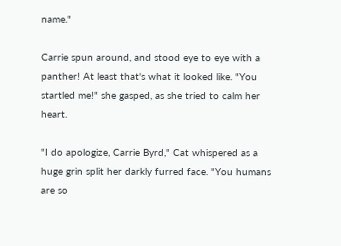name."

Carrie spun around, and stood eye to eye with a panther! At least that's what it looked like. "You startled me!" she gasped, as she tried to calm her heart.

"I do apologize, Carrie Byrd," Cat whispered as a huge grin split her darkly furred face. "You humans are so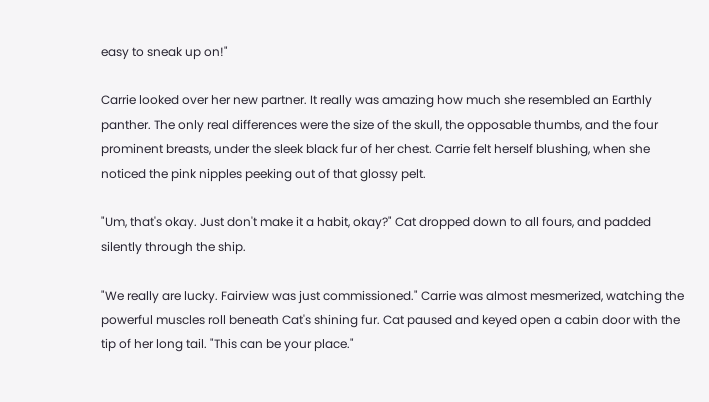easy to sneak up on!"

Carrie looked over her new partner. It really was amazing how much she resembled an Earthly panther. The only real differences were the size of the skull, the opposable thumbs, and the four prominent breasts, under the sleek black fur of her chest. Carrie felt herself blushing, when she noticed the pink nipples peeking out of that glossy pelt.

"Um, that's okay. Just don't make it a habit, okay?" Cat dropped down to all fours, and padded silently through the ship.

"We really are lucky. Fairview was just commissioned." Carrie was almost mesmerized, watching the powerful muscles roll beneath Cat's shining fur. Cat paused and keyed open a cabin door with the tip of her long tail. "This can be your place."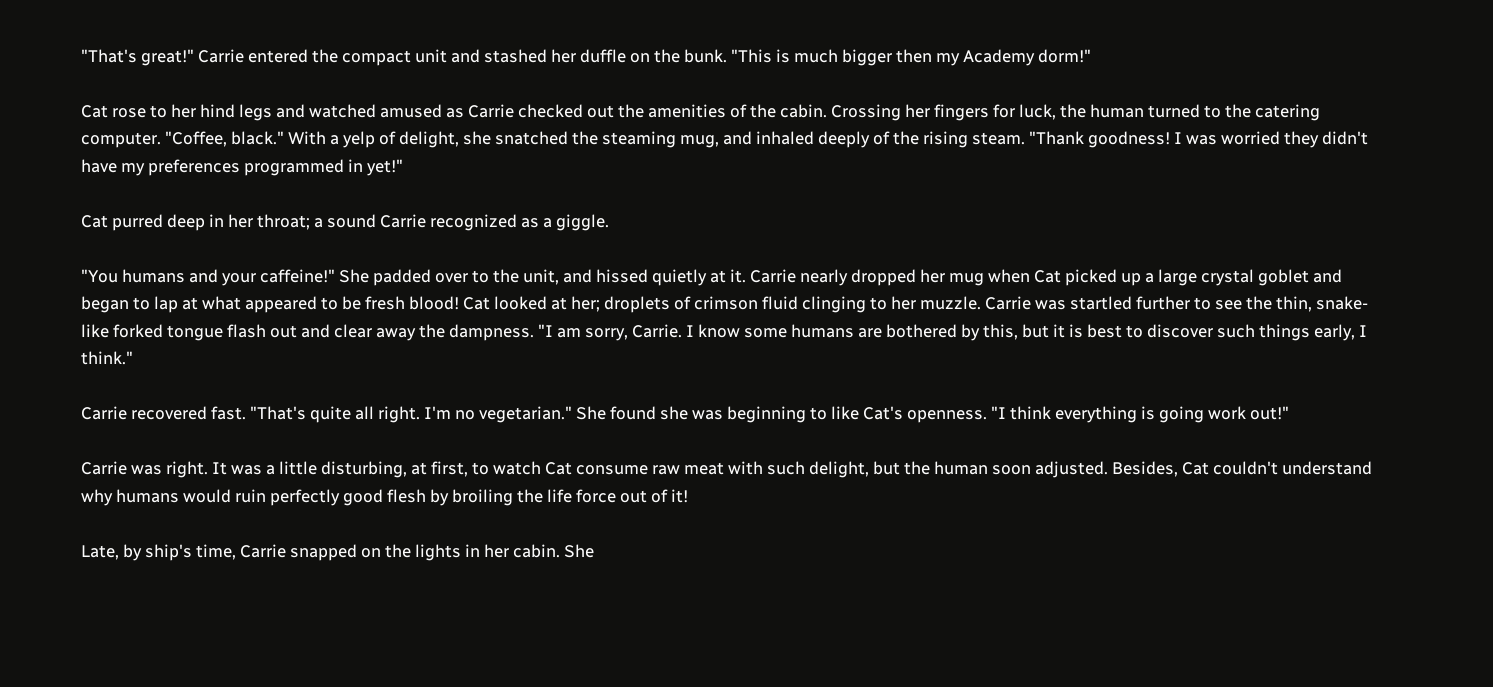"That's great!" Carrie entered the compact unit and stashed her duffle on the bunk. "This is much bigger then my Academy dorm!"

Cat rose to her hind legs and watched amused as Carrie checked out the amenities of the cabin. Crossing her fingers for luck, the human turned to the catering computer. "Coffee, black." With a yelp of delight, she snatched the steaming mug, and inhaled deeply of the rising steam. "Thank goodness! I was worried they didn't have my preferences programmed in yet!"

Cat purred deep in her throat; a sound Carrie recognized as a giggle.

"You humans and your caffeine!" She padded over to the unit, and hissed quietly at it. Carrie nearly dropped her mug when Cat picked up a large crystal goblet and began to lap at what appeared to be fresh blood! Cat looked at her; droplets of crimson fluid clinging to her muzzle. Carrie was startled further to see the thin, snake-like forked tongue flash out and clear away the dampness. "I am sorry, Carrie. I know some humans are bothered by this, but it is best to discover such things early, I think."

Carrie recovered fast. "That's quite all right. I'm no vegetarian." She found she was beginning to like Cat's openness. "I think everything is going work out!"

Carrie was right. It was a little disturbing, at first, to watch Cat consume raw meat with such delight, but the human soon adjusted. Besides, Cat couldn't understand why humans would ruin perfectly good flesh by broiling the life force out of it!

Late, by ship's time, Carrie snapped on the lights in her cabin. She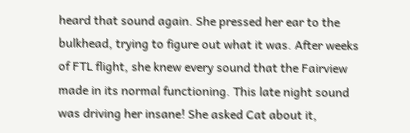heard that sound again. She pressed her ear to the bulkhead, trying to figure out what it was. After weeks of FTL flight, she knew every sound that the Fairview made in its normal functioning. This late night sound was driving her insane! She asked Cat about it,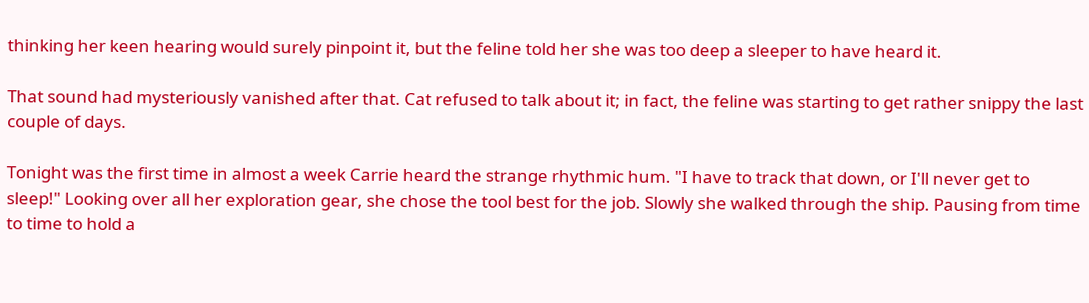thinking her keen hearing would surely pinpoint it, but the feline told her she was too deep a sleeper to have heard it.

That sound had mysteriously vanished after that. Cat refused to talk about it; in fact, the feline was starting to get rather snippy the last couple of days.

Tonight was the first time in almost a week Carrie heard the strange rhythmic hum. "I have to track that down, or I'll never get to sleep!" Looking over all her exploration gear, she chose the tool best for the job. Slowly she walked through the ship. Pausing from time to time to hold a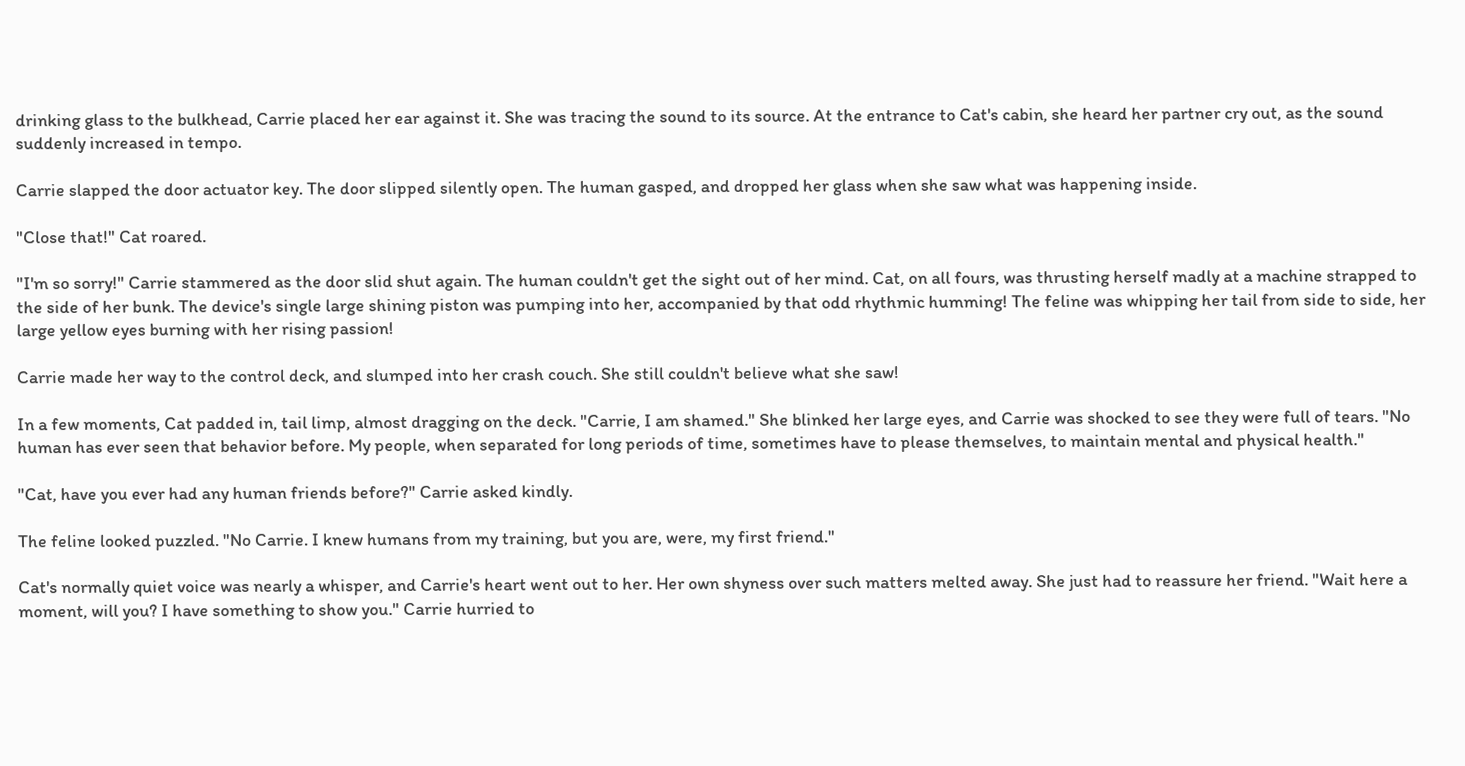drinking glass to the bulkhead, Carrie placed her ear against it. She was tracing the sound to its source. At the entrance to Cat's cabin, she heard her partner cry out, as the sound suddenly increased in tempo.

Carrie slapped the door actuator key. The door slipped silently open. The human gasped, and dropped her glass when she saw what was happening inside.

"Close that!" Cat roared.

"I'm so sorry!" Carrie stammered as the door slid shut again. The human couldn't get the sight out of her mind. Cat, on all fours, was thrusting herself madly at a machine strapped to the side of her bunk. The device's single large shining piston was pumping into her, accompanied by that odd rhythmic humming! The feline was whipping her tail from side to side, her large yellow eyes burning with her rising passion!

Carrie made her way to the control deck, and slumped into her crash couch. She still couldn't believe what she saw!

In a few moments, Cat padded in, tail limp, almost dragging on the deck. "Carrie, I am shamed." She blinked her large eyes, and Carrie was shocked to see they were full of tears. "No human has ever seen that behavior before. My people, when separated for long periods of time, sometimes have to please themselves, to maintain mental and physical health."

"Cat, have you ever had any human friends before?" Carrie asked kindly.

The feline looked puzzled. "No Carrie. I knew humans from my training, but you are, were, my first friend."

Cat's normally quiet voice was nearly a whisper, and Carrie's heart went out to her. Her own shyness over such matters melted away. She just had to reassure her friend. "Wait here a moment, will you? I have something to show you." Carrie hurried to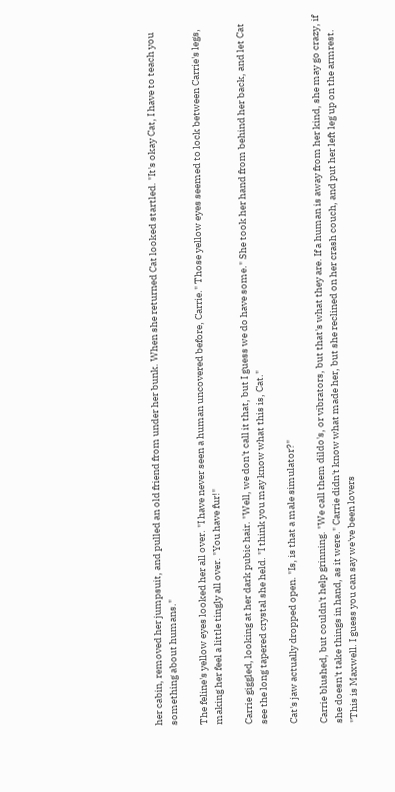her cabin, removed her jumpsuit, and pulled an old friend from under her bunk. When she returned Cat looked startled. "It's okay Cat, I have to teach you something about humans."

The feline's yellow eyes looked her all over. "I have never seen a human uncovered before, Carrie." Those yellow eyes seemed to lock between Carrie's legs, making her feel a little tingly all over. "You have fur!"

Carrie giggled, looking at her dark pubic hair. "Well, we don't call it that, but I guess we do have some." She took her hand from behind her back, and let Cat see the long tapered crystal she held. "I think you may know what this is, Cat."

Cat's jaw actually dropped open. "Is, is that a male simulator?"

Carrie blushed, but couldn't help grinning. "We call them dildo's, or vibrators, but that's what they are. If a human is away from her kind, she may go crazy, if she doesn't take things in hand, as it were." Carrie didn't know what made her, but she reclined on her crash couch, and put her left leg up on the armrest. "This is Maxwell. I guess you can say we've been lovers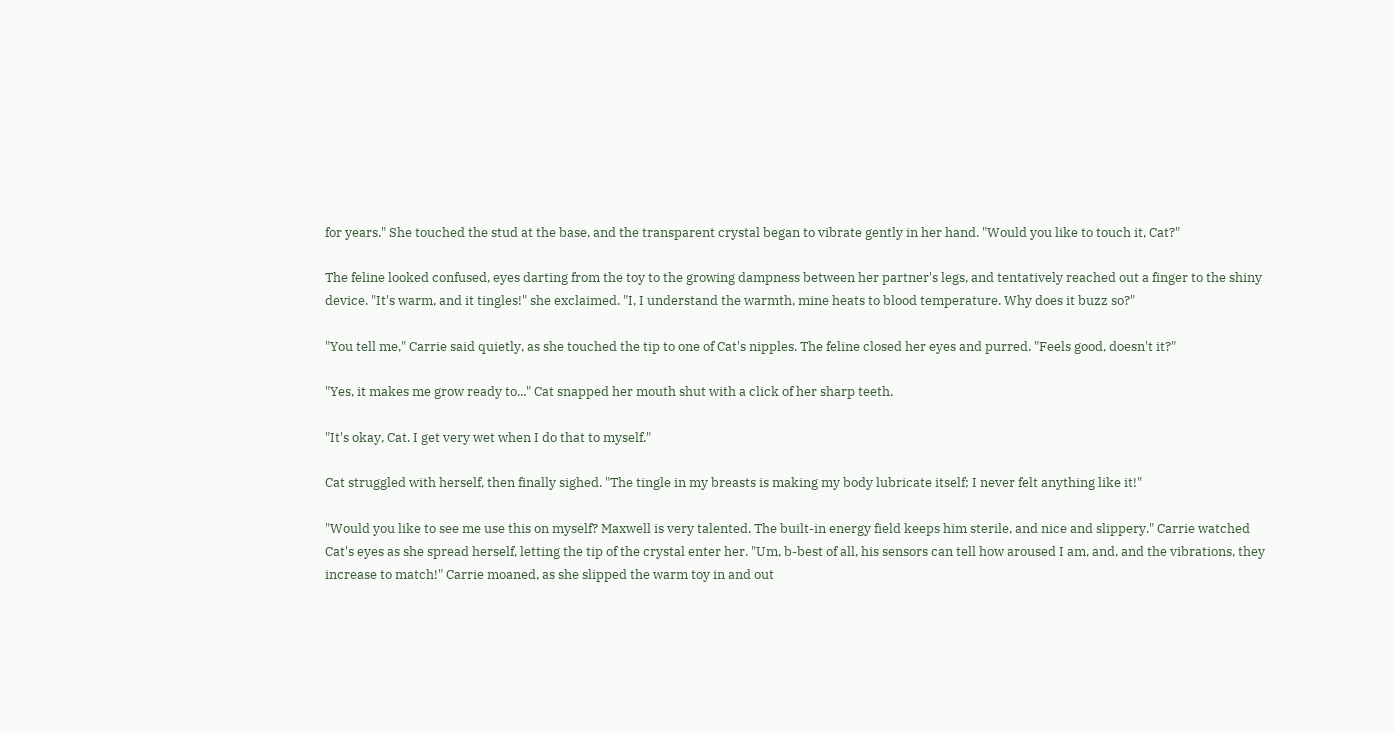for years." She touched the stud at the base, and the transparent crystal began to vibrate gently in her hand. "Would you like to touch it, Cat?"

The feline looked confused, eyes darting from the toy to the growing dampness between her partner's legs, and tentatively reached out a finger to the shiny device. "It's warm, and it tingles!" she exclaimed. "I, I understand the warmth, mine heats to blood temperature. Why does it buzz so?"

"You tell me," Carrie said quietly, as she touched the tip to one of Cat's nipples. The feline closed her eyes and purred. "Feels good, doesn't it?"

"Yes, it makes me grow ready to..." Cat snapped her mouth shut with a click of her sharp teeth.

"It's okay, Cat. I get very wet when I do that to myself."

Cat struggled with herself, then finally sighed. "The tingle in my breasts is making my body lubricate itself; I never felt anything like it!"

"Would you like to see me use this on myself? Maxwell is very talented. The built-in energy field keeps him sterile, and nice and slippery." Carrie watched Cat's eyes as she spread herself, letting the tip of the crystal enter her. "Um, b-best of all, his sensors can tell how aroused I am, and, and the vibrations, they increase to match!" Carrie moaned, as she slipped the warm toy in and out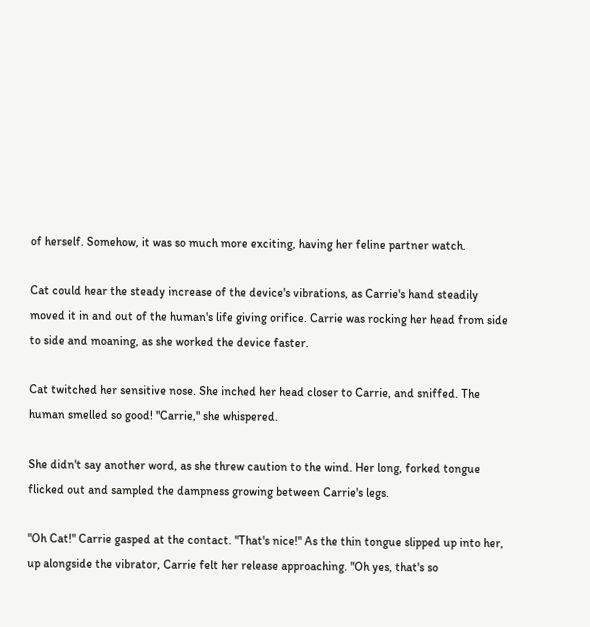of herself. Somehow, it was so much more exciting, having her feline partner watch.

Cat could hear the steady increase of the device's vibrations, as Carrie's hand steadily moved it in and out of the human's life giving orifice. Carrie was rocking her head from side to side and moaning, as she worked the device faster.

Cat twitched her sensitive nose. She inched her head closer to Carrie, and sniffed. The human smelled so good! "Carrie," she whispered.

She didn't say another word, as she threw caution to the wind. Her long, forked tongue flicked out and sampled the dampness growing between Carrie's legs.

"Oh Cat!" Carrie gasped at the contact. "That's nice!" As the thin tongue slipped up into her, up alongside the vibrator, Carrie felt her release approaching. "Oh yes, that's so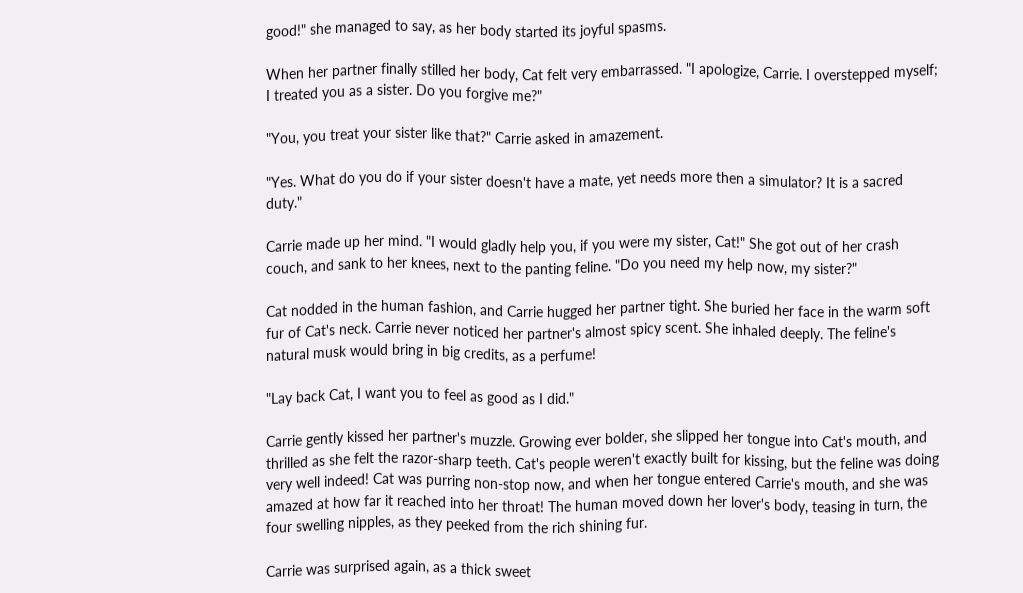good!" she managed to say, as her body started its joyful spasms.

When her partner finally stilled her body, Cat felt very embarrassed. "I apologize, Carrie. I overstepped myself; I treated you as a sister. Do you forgive me?"

"You, you treat your sister like that?" Carrie asked in amazement.

"Yes. What do you do if your sister doesn't have a mate, yet needs more then a simulator? It is a sacred duty."

Carrie made up her mind. "I would gladly help you, if you were my sister, Cat!" She got out of her crash couch, and sank to her knees, next to the panting feline. "Do you need my help now, my sister?"

Cat nodded in the human fashion, and Carrie hugged her partner tight. She buried her face in the warm soft fur of Cat's neck. Carrie never noticed her partner's almost spicy scent. She inhaled deeply. The feline's natural musk would bring in big credits, as a perfume!

"Lay back Cat, I want you to feel as good as I did."

Carrie gently kissed her partner's muzzle. Growing ever bolder, she slipped her tongue into Cat's mouth, and thrilled as she felt the razor-sharp teeth. Cat's people weren't exactly built for kissing, but the feline was doing very well indeed! Cat was purring non-stop now, and when her tongue entered Carrie's mouth, and she was amazed at how far it reached into her throat! The human moved down her lover's body, teasing in turn, the four swelling nipples, as they peeked from the rich shining fur.

Carrie was surprised again, as a thick sweet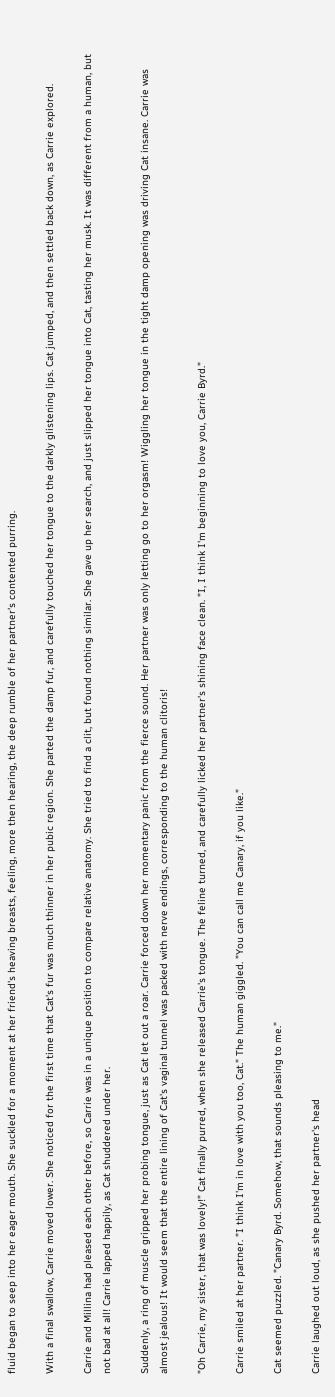fluid began to seep into her eager mouth. She suckled for a moment at her friend's heaving breasts, feeling, more then hearing, the deep rumble of her partner's contented purring.

With a final swallow, Carrie moved lower. She noticed for the first time that Cat's fur was much thinner in her pubic region. She parted the damp fur, and carefully touched her tongue to the darkly glistening lips. Cat jumped, and then settled back down, as Carrie explored.

Carrie and Millina had pleased each other before, so Carrie was in a unique position to compare relative anatomy. She tried to find a clit, but found nothing similar. She gave up her search, and just slipped her tongue into Cat, tasting her musk. It was different from a human, but not bad at all! Carrie lapped happily, as Cat shuddered under her.

Suddenly, a ring of muscle gripped her probing tongue, just as Cat let out a roar. Carrie forced down her momentary panic from the fierce sound. Her partner was only letting go to her orgasm! Wiggling her tongue in the tight damp opening was driving Cat insane. Carrie was almost jealous! It would seem that the entire lining of Cat's vaginal tunnel was packed with nerve endings, corresponding to the human clitoris!

"Oh Carrie, my sister, that was lovely!" Cat finally purred, when she released Carrie's tongue. The feline turned, and carefully licked her partner's shining face clean. "I, I think I'm beginning to love you, Carrie Byrd."

Carrie smiled at her partner. "I think I'm in love with you too, Cat." The human giggled. "You can call me Canary, if you like."

Cat seemed puzzled. "Canary Byrd. Somehow, that sounds pleasing to me."

Carrie laughed out loud, as she pushed her partner's head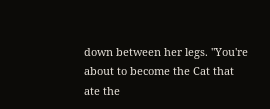down between her legs. "You're about to become the Cat that ate the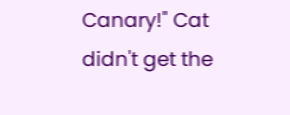Canary!" Cat didn't get the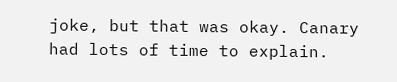joke, but that was okay. Canary had lots of time to explain.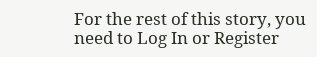For the rest of this story, you need to Log In or Register